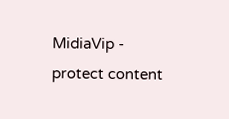MidiaVip - protect content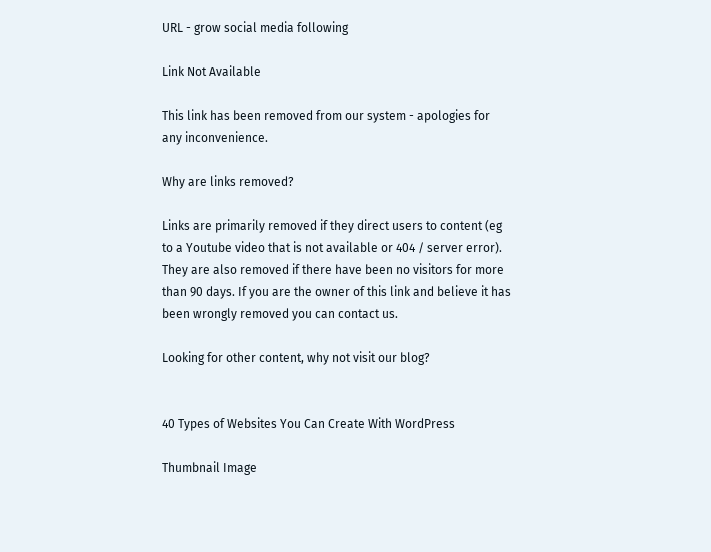URL - grow social media following

Link Not Available

This link has been removed from our system - apologies for any inconvenience.

Why are links removed?

Links are primarily removed if they direct users to content (eg to a Youtube video that is not available or 404 / server error). They are also removed if there have been no visitors for more than 90 days. If you are the owner of this link and believe it has been wrongly removed you can contact us.

Looking for other content, why not visit our blog?


40 Types of Websites You Can Create With WordPress

Thumbnail Image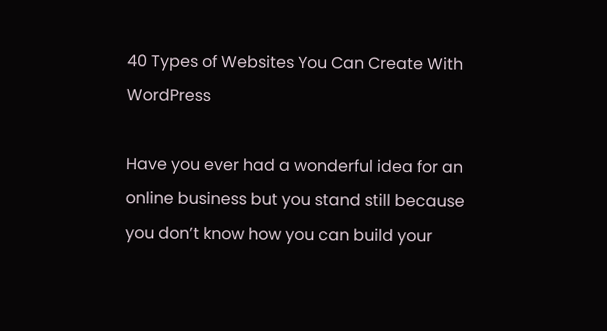40 Types of Websites You Can Create With WordPress

Have you ever had a wonderful idea for an online business but you stand still because you don’t know how you can build your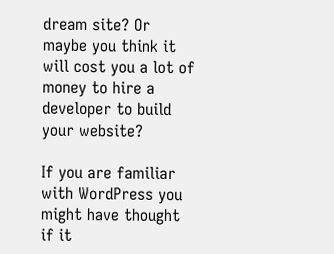dream site? Or maybe you think it will cost you a lot of money to hire a developer to build your website?

If you are familiar with WordPress you might have thought if it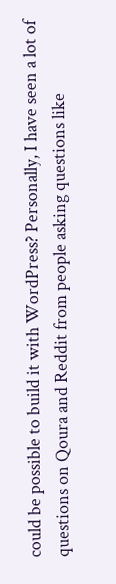could be possible to build it with WordPress? Personally, I have seen a lot of questions on Qoura and Reddit from people asking questions like